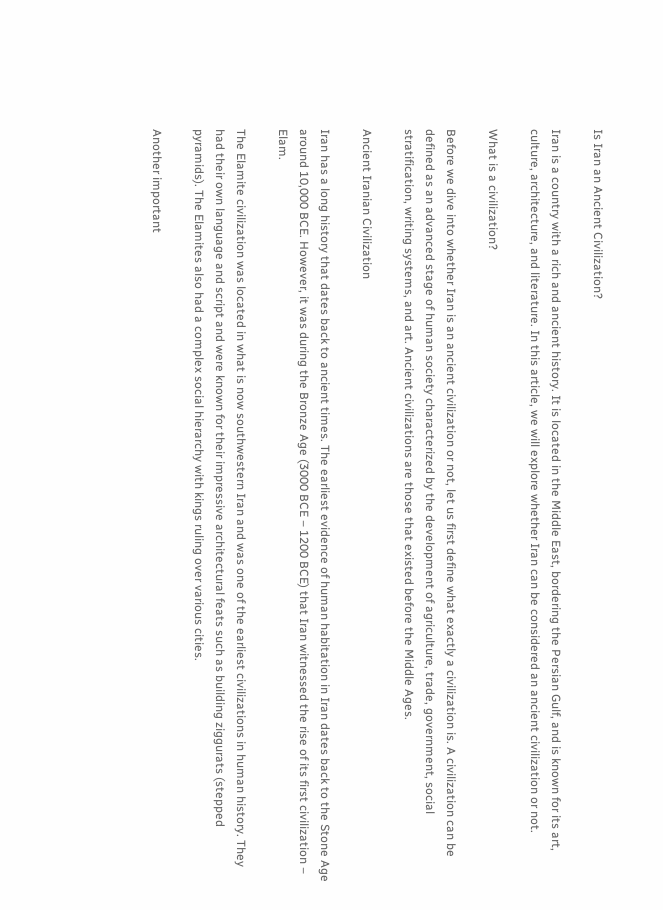Is Iran an Ancient Civilization?

Iran is a country with a rich and ancient history. It is located in the Middle East, bordering the Persian Gulf, and is known for its art, culture, architecture, and literature. In this article, we will explore whether Iran can be considered an ancient civilization or not.

What is a civilization?

Before we dive into whether Iran is an ancient civilization or not, let us first define what exactly a civilization is. A civilization can be defined as an advanced stage of human society characterized by the development of agriculture, trade, government, social stratification, writing systems, and art. Ancient civilizations are those that existed before the Middle Ages.

Ancient Iranian Civilization

Iran has a long history that dates back to ancient times. The earliest evidence of human habitation in Iran dates back to the Stone Age around 10,000 BCE. However, it was during the Bronze Age (3000 BCE – 1200 BCE) that Iran witnessed the rise of its first civilization – Elam.

The Elamite civilization was located in what is now southwestern Iran and was one of the earliest civilizations in human history. They had their own language and script and were known for their impressive architectural feats such as building ziggurats (stepped pyramids). The Elamites also had a complex social hierarchy with kings ruling over various cities.

Another important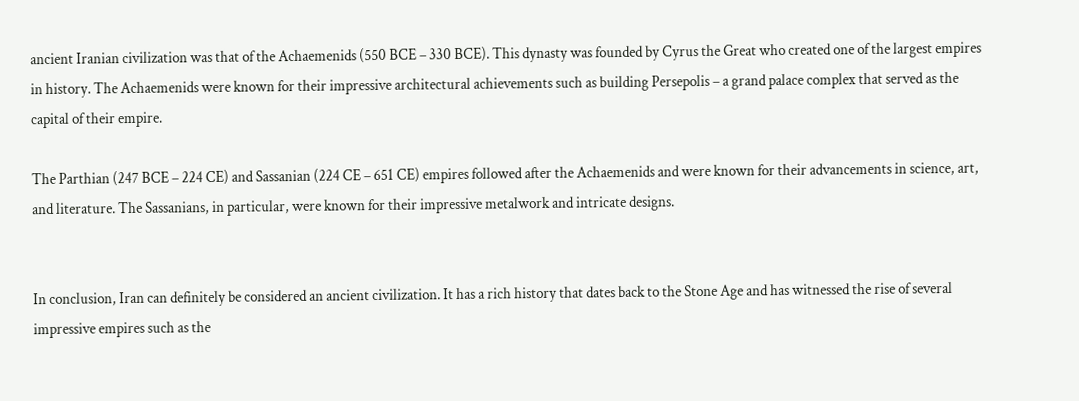ancient Iranian civilization was that of the Achaemenids (550 BCE – 330 BCE). This dynasty was founded by Cyrus the Great who created one of the largest empires in history. The Achaemenids were known for their impressive architectural achievements such as building Persepolis – a grand palace complex that served as the capital of their empire.

The Parthian (247 BCE – 224 CE) and Sassanian (224 CE – 651 CE) empires followed after the Achaemenids and were known for their advancements in science, art, and literature. The Sassanians, in particular, were known for their impressive metalwork and intricate designs.


In conclusion, Iran can definitely be considered an ancient civilization. It has a rich history that dates back to the Stone Age and has witnessed the rise of several impressive empires such as the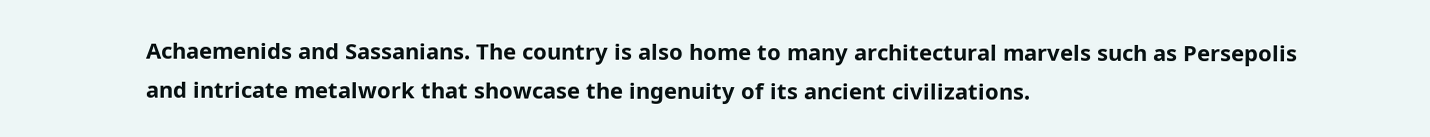Achaemenids and Sassanians. The country is also home to many architectural marvels such as Persepolis and intricate metalwork that showcase the ingenuity of its ancient civilizations.